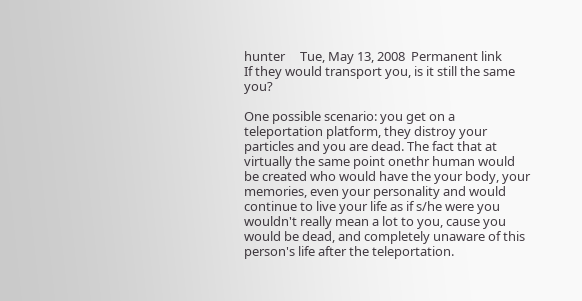hunter     Tue, May 13, 2008  Permanent link
If they would transport you, is it still the same you?

One possible scenario: you get on a teleportation platform, they distroy your particles and you are dead. The fact that at virtually the same point onethr human would be created who would have the your body, your memories, even your personality and would continue to live your life as if s/he were you wouldn't really mean a lot to you, cause you would be dead, and completely unaware of this person's life after the teleportation.